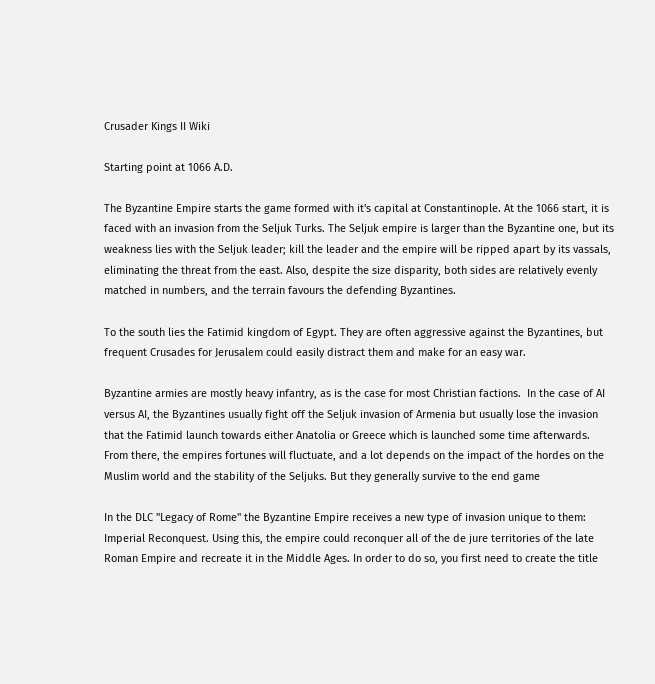Crusader Kings II Wiki

Starting point at 1066 A.D.

The Byzantine Empire starts the game formed with it's capital at Constantinople. At the 1066 start, it is faced with an invasion from the Seljuk Turks. The Seljuk empire is larger than the Byzantine one, but its weakness lies with the Seljuk leader; kill the leader and the empire will be ripped apart by its vassals, eliminating the threat from the east. Also, despite the size disparity, both sides are relatively evenly matched in numbers, and the terrain favours the defending Byzantines.

To the south lies the Fatimid kingdom of Egypt. They are often aggressive against the Byzantines, but frequent Crusades for Jerusalem could easily distract them and make for an easy war.

Byzantine armies are mostly heavy infantry, as is the case for most Christian factions.  In the case of AI versus AI, the Byzantines usually fight off the Seljuk invasion of Armenia but usually lose the invasion that the Fatimid launch towards either Anatolia or Greece which is launched some time afterwards. From there, the empires fortunes will fluctuate, and a lot depends on the impact of the hordes on the Muslim world and the stability of the Seljuks. But they generally survive to the end game

In the DLC "Legacy of Rome" the Byzantine Empire receives a new type of invasion unique to them: Imperial Reconquest. Using this, the empire could reconquer all of the de jure territories of the late Roman Empire and recreate it in the Middle Ages. In order to do so, you first need to create the title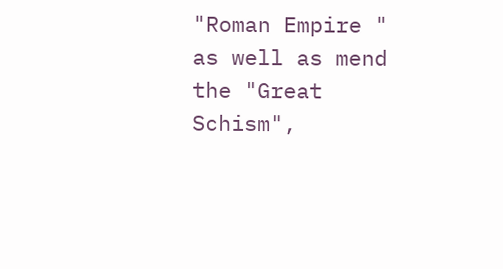"Roman Empire " as well as mend the "Great Schism",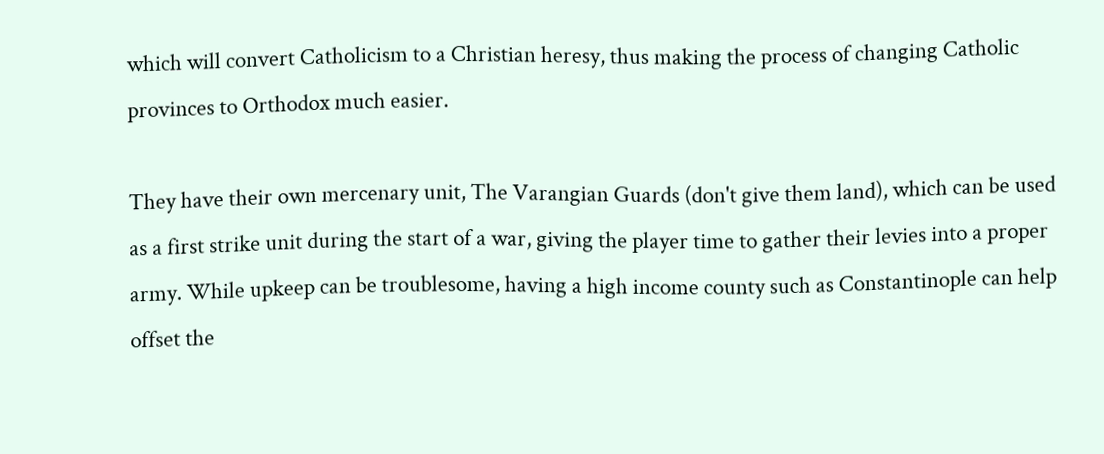which will convert Catholicism to a Christian heresy, thus making the process of changing Catholic provinces to Orthodox much easier.

They have their own mercenary unit, The Varangian Guards (don't give them land), which can be used as a first strike unit during the start of a war, giving the player time to gather their levies into a proper army. While upkeep can be troublesome, having a high income county such as Constantinople can help offset the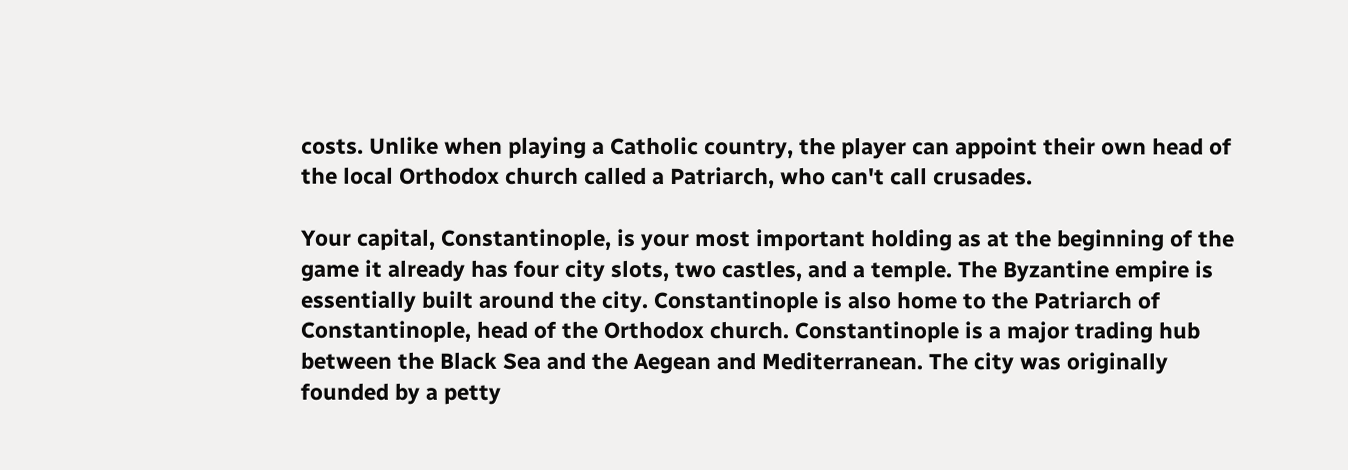costs. Unlike when playing a Catholic country, the player can appoint their own head of the local Orthodox church called a Patriarch, who can't call crusades.

Your capital, Constantinople, is your most important holding as at the beginning of the game it already has four city slots, two castles, and a temple. The Byzantine empire is essentially built around the city. Constantinople is also home to the Patriarch of Constantinople, head of the Orthodox church. Constantinople is a major trading hub between the Black Sea and the Aegean and Mediterranean. The city was originally founded by a petty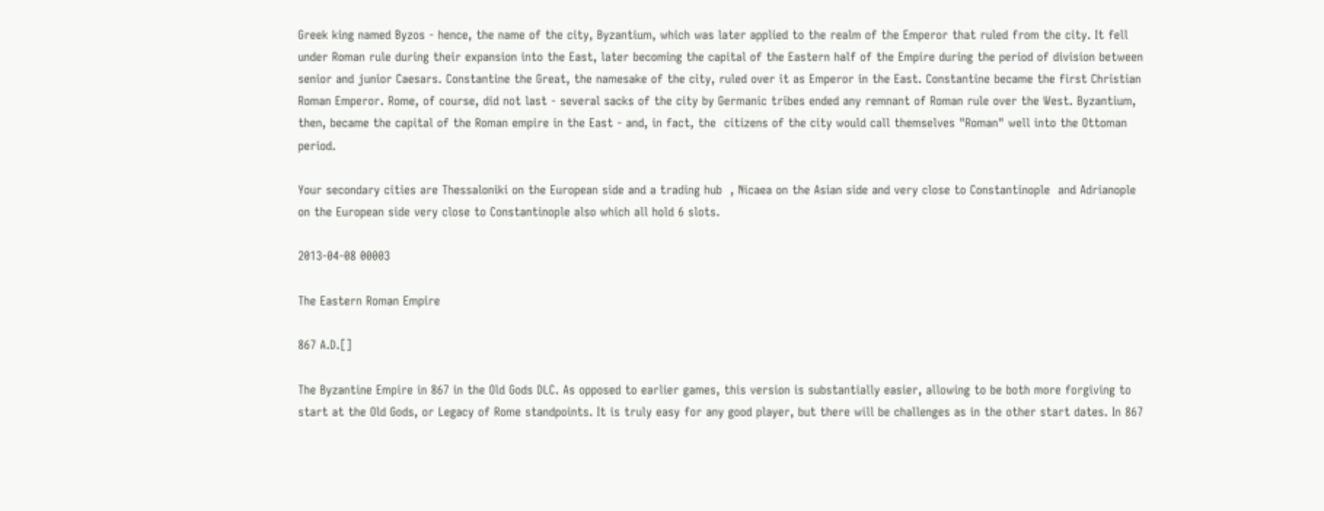Greek king named Byzos - hence, the name of the city, Byzantium, which was later applied to the realm of the Emperor that ruled from the city. It fell under Roman rule during their expansion into the East, later becoming the capital of the Eastern half of the Empire during the period of division between senior and junior Caesars. Constantine the Great, the namesake of the city, ruled over it as Emperor in the East. Constantine became the first Christian Roman Emperor. Rome, of course, did not last - several sacks of the city by Germanic tribes ended any remnant of Roman rule over the West. Byzantium, then, became the capital of the Roman empire in the East - and, in fact, the  citizens of the city would call themselves "Roman" well into the Ottoman period.

Your secondary cities are Thessaloniki on the European side and a trading hub  , Nicaea on the Asian side and very close to Constantinople  and Adrianople on the European side very close to Constantinople also which all hold 6 slots.

2013-04-08 00003

The Eastern Roman Empire

867 A.D.[]

The Byzantine Empire in 867 in the Old Gods DLC. As opposed to earlier games, this version is substantially easier, allowing to be both more forgiving to start at the Old Gods, or Legacy of Rome standpoints. It is truly easy for any good player, but there will be challenges as in the other start dates. In 867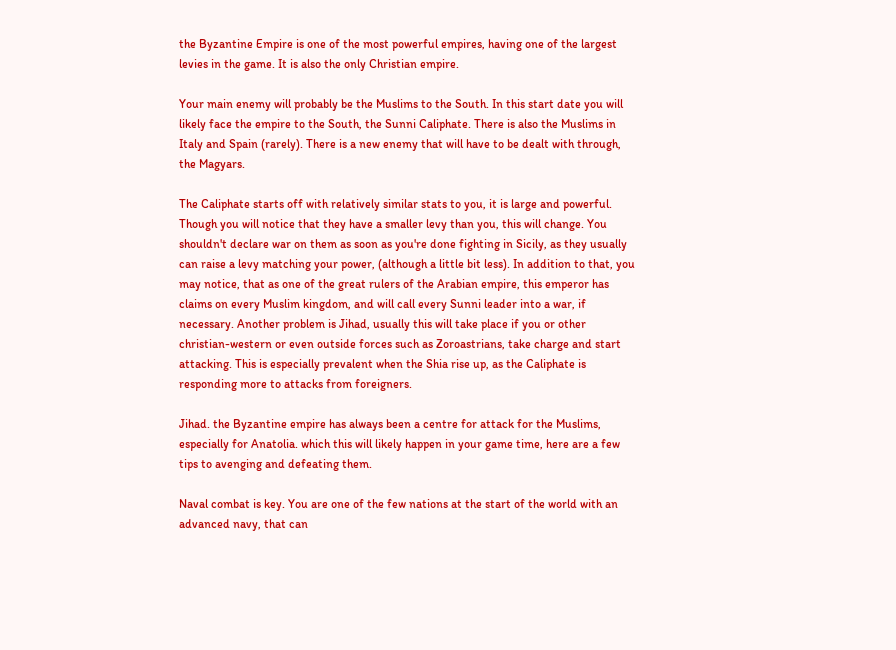the Byzantine Empire is one of the most powerful empires, having one of the largest levies in the game. It is also the only Christian empire.

Your main enemy will probably be the Muslims to the South. In this start date you will likely face the empire to the South, the Sunni Caliphate. There is also the Muslims in Italy and Spain (rarely). There is a new enemy that will have to be dealt with through, the Magyars.

The Caliphate starts off with relatively similar stats to you, it is large and powerful. Though you will notice that they have a smaller levy than you, this will change. You shouldn't declare war on them as soon as you're done fighting in Sicily, as they usually can raise a levy matching your power, (although a little bit less). In addition to that, you may notice, that as one of the great rulers of the Arabian empire, this emperor has claims on every Muslim kingdom, and will call every Sunni leader into a war, if necessary. Another problem is Jihad, usually this will take place if you or other christian-western or even outside forces such as Zoroastrians, take charge and start attacking. This is especially prevalent when the Shia rise up, as the Caliphate is responding more to attacks from foreigners.

Jihad. the Byzantine empire has always been a centre for attack for the Muslims, especially for Anatolia. which this will likely happen in your game time, here are a few tips to avenging and defeating them.

Naval combat is key. You are one of the few nations at the start of the world with an advanced navy, that can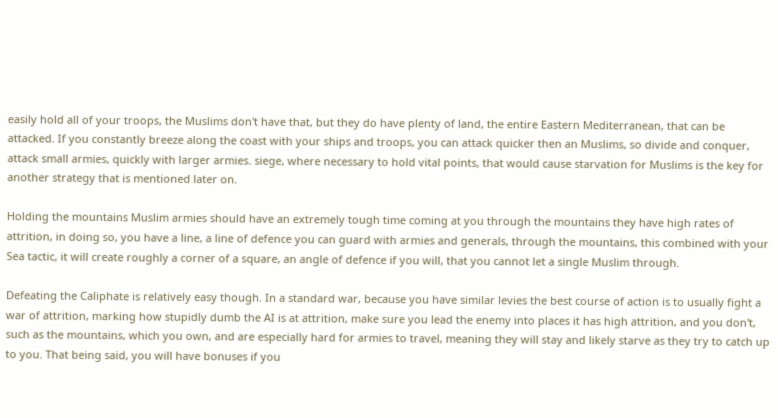easily hold all of your troops, the Muslims don't have that, but they do have plenty of land, the entire Eastern Mediterranean, that can be attacked. If you constantly breeze along the coast with your ships and troops, you can attack quicker then an Muslims, so divide and conquer, attack small armies, quickly with larger armies. siege, where necessary to hold vital points, that would cause starvation for Muslims is the key for another strategy that is mentioned later on.

Holding the mountains Muslim armies should have an extremely tough time coming at you through the mountains they have high rates of attrition, in doing so, you have a line, a line of defence you can guard with armies and generals, through the mountains, this combined with your Sea tactic, it will create roughly a corner of a square, an angle of defence if you will, that you cannot let a single Muslim through.

Defeating the Caliphate is relatively easy though. In a standard war, because you have similar levies the best course of action is to usually fight a war of attrition, marking how stupidly dumb the AI is at attrition, make sure you lead the enemy into places it has high attrition, and you don't, such as the mountains, which you own, and are especially hard for armies to travel, meaning they will stay and likely starve as they try to catch up to you. That being said, you will have bonuses if you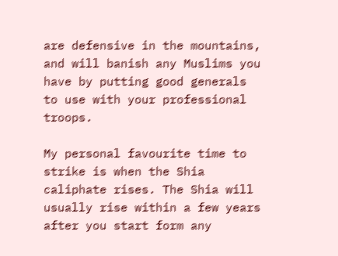are defensive in the mountains, and will banish any Muslims you have by putting good generals to use with your professional troops.

My personal favourite time to strike is when the Shia caliphate rises. The Shia will usually rise within a few years after you start form any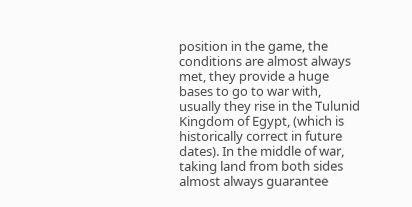position in the game, the conditions are almost always met, they provide a huge bases to go to war with, usually they rise in the Tulunid Kingdom of Egypt, (which is historically correct in future dates). In the middle of war, taking land from both sides almost always guarantee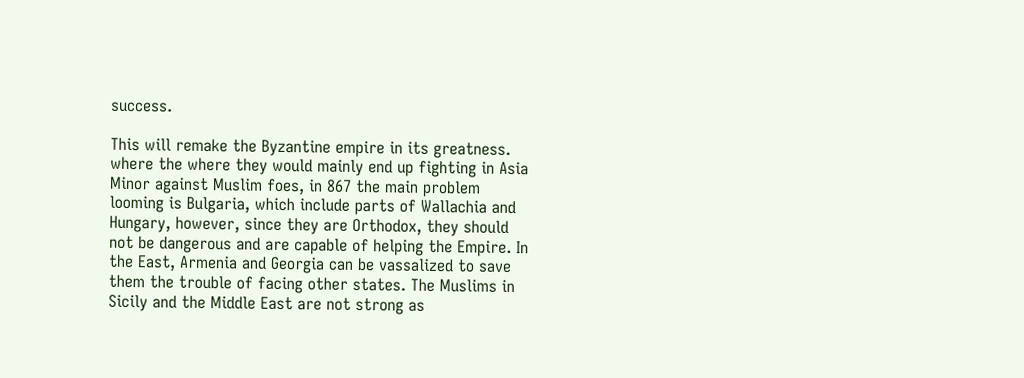success.

This will remake the Byzantine empire in its greatness. where the where they would mainly end up fighting in Asia Minor against Muslim foes, in 867 the main problem looming is Bulgaria, which include parts of Wallachia and Hungary, however, since they are Orthodox, they should not be dangerous and are capable of helping the Empire. In the East, Armenia and Georgia can be vassalized to save them the trouble of facing other states. The Muslims in Sicily and the Middle East are not strong as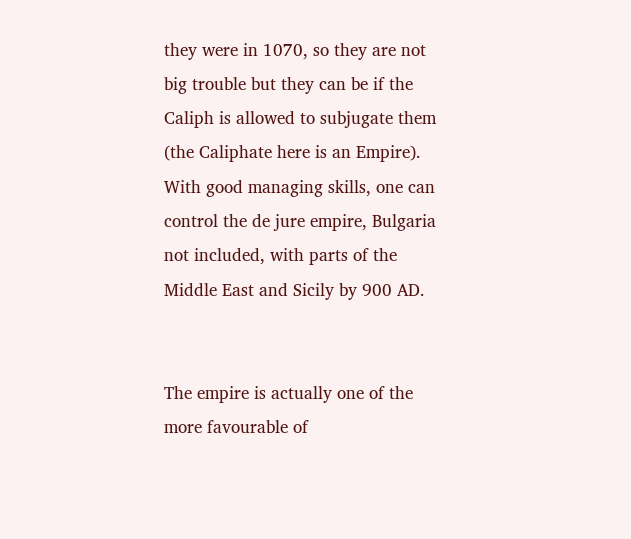they were in 1070, so they are not big trouble but they can be if the Caliph is allowed to subjugate them (the Caliphate here is an Empire). With good managing skills, one can control the de jure empire, Bulgaria not included, with parts of the Middle East and Sicily by 900 AD.


The empire is actually one of the more favourable of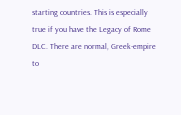starting countries. This is especially true if you have the Legacy of Rome DLC. There are normal, Greek-empire to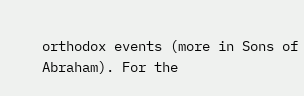orthodox events (more in Sons of Abraham). For the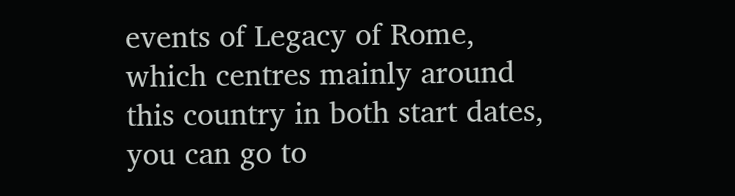events of Legacy of Rome, which centres mainly around this country in both start dates, you can go to